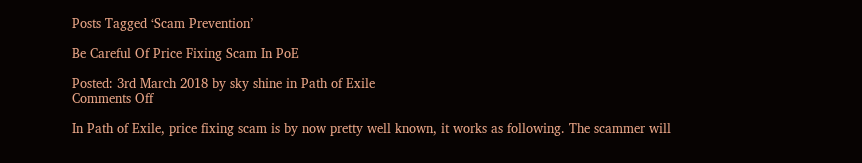Posts Tagged ‘Scam Prevention’

Be Careful Of Price Fixing Scam In PoE

Posted: 3rd March 2018 by sky shine in Path of Exile
Comments Off

In Path of Exile, price fixing scam is by now pretty well known, it works as following. The scammer will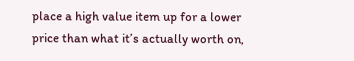place a high value item up for a lower price than what it’s actually worth on,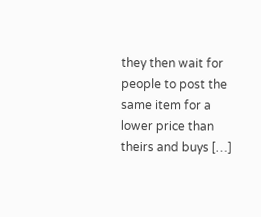they then wait for people to post the same item for a lower price than theirs and buys […]